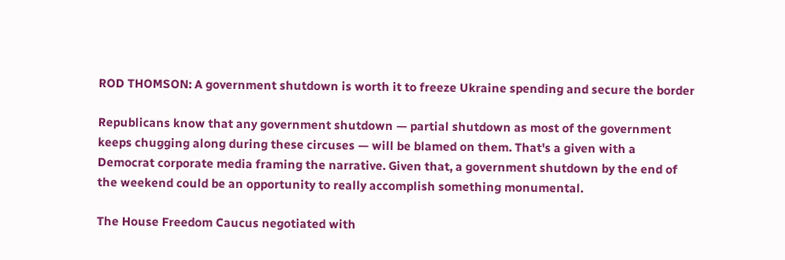ROD THOMSON: A government shutdown is worth it to freeze Ukraine spending and secure the border

Republicans know that any government shutdown — partial shutdown as most of the government keeps chugging along during these circuses — will be blamed on them. That's a given with a Democrat corporate media framing the narrative. Given that, a government shutdown by the end of the weekend could be an opportunity to really accomplish something monumental.

The House Freedom Caucus negotiated with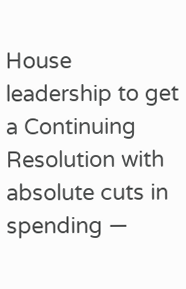House leadership to get a Continuing Resolution with absolute cuts in spending —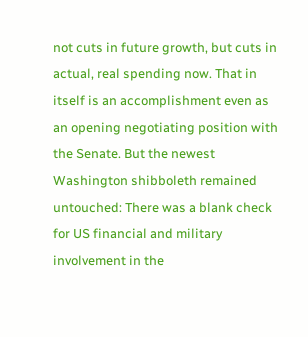not cuts in future growth, but cuts in actual, real spending now. That in itself is an accomplishment even as an opening negotiating position with the Senate. But the newest Washington shibboleth remained untouched: There was a blank check for US financial and military involvement in the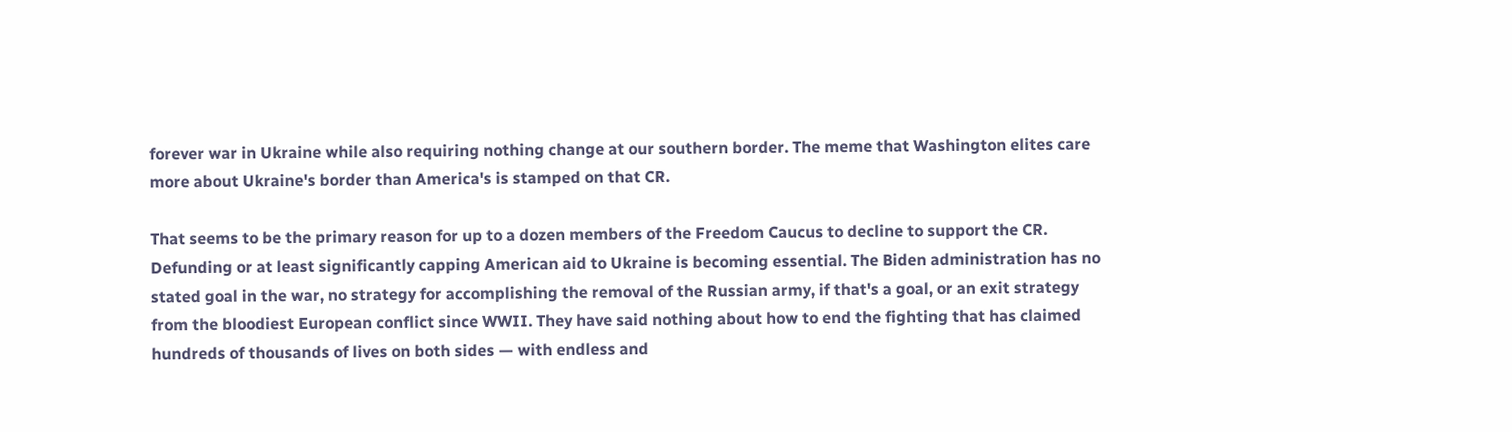forever war in Ukraine while also requiring nothing change at our southern border. The meme that Washington elites care more about Ukraine's border than America's is stamped on that CR.

That seems to be the primary reason for up to a dozen members of the Freedom Caucus to decline to support the CR. Defunding or at least significantly capping American aid to Ukraine is becoming essential. The Biden administration has no stated goal in the war, no strategy for accomplishing the removal of the Russian army, if that's a goal, or an exit strategy from the bloodiest European conflict since WWII. They have said nothing about how to end the fighting that has claimed hundreds of thousands of lives on both sides — with endless and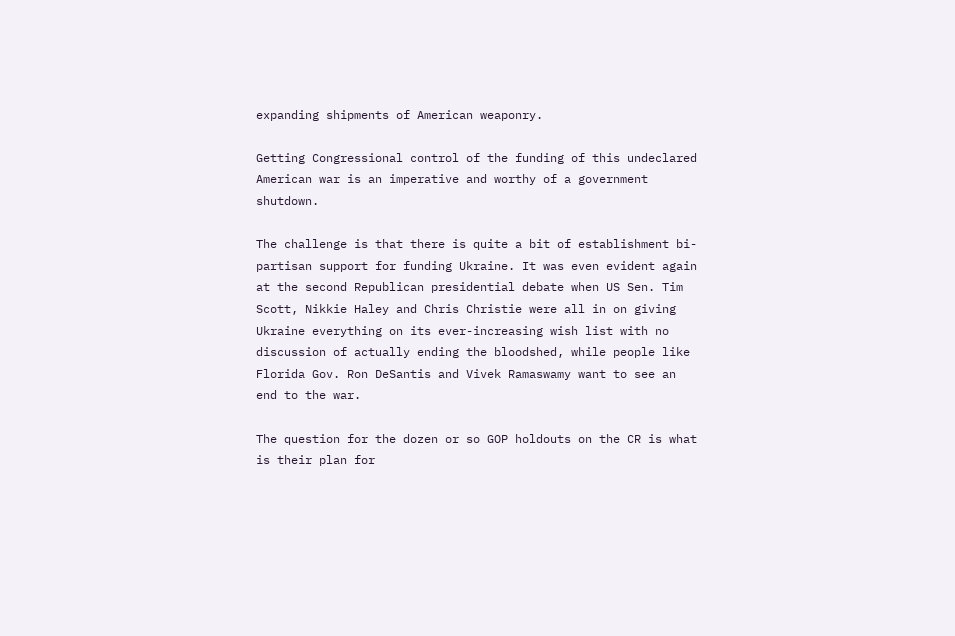expanding shipments of American weaponry.

Getting Congressional control of the funding of this undeclared American war is an imperative and worthy of a government shutdown.

The challenge is that there is quite a bit of establishment bi-partisan support for funding Ukraine. It was even evident again at the second Republican presidential debate when US Sen. Tim Scott, Nikkie Haley and Chris Christie were all in on giving Ukraine everything on its ever-increasing wish list with no discussion of actually ending the bloodshed, while people like Florida Gov. Ron DeSantis and Vivek Ramaswamy want to see an end to the war.

The question for the dozen or so GOP holdouts on the CR is what is their plan for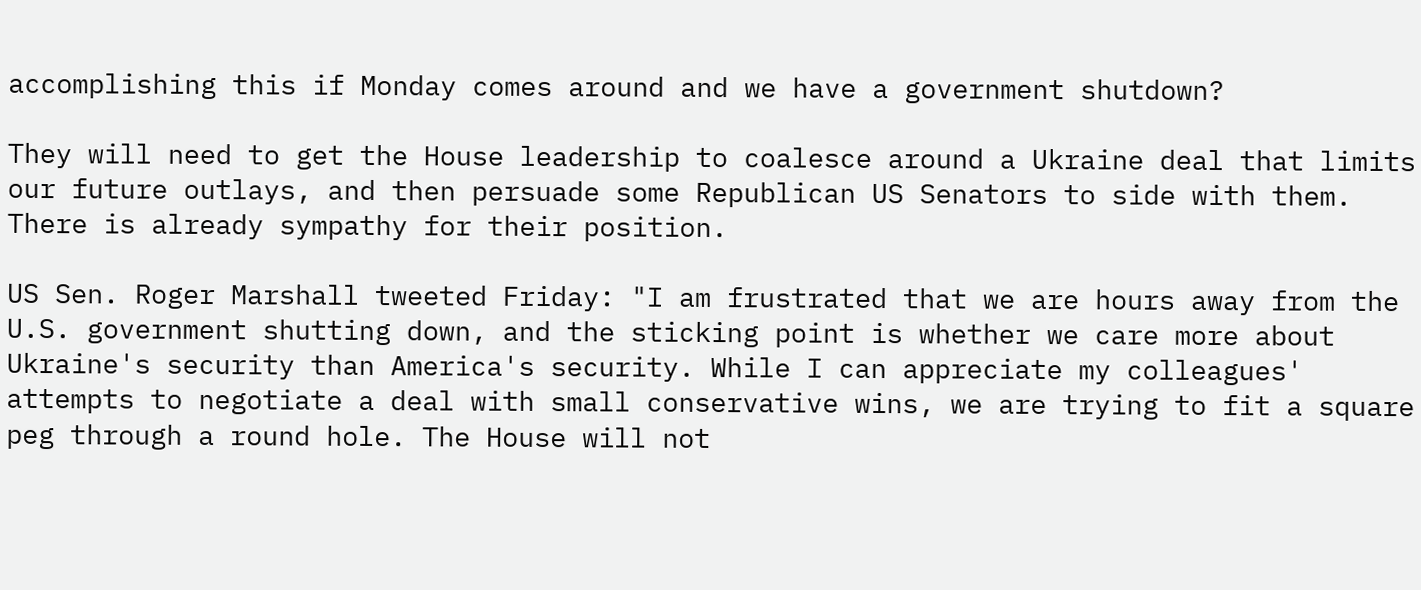accomplishing this if Monday comes around and we have a government shutdown?

They will need to get the House leadership to coalesce around a Ukraine deal that limits our future outlays, and then persuade some Republican US Senators to side with them. There is already sympathy for their position.

US Sen. Roger Marshall tweeted Friday: "I am frustrated that we are hours away from the U.S. government shutting down, and the sticking point is whether we care more about Ukraine's security than America's security. While I can appreciate my colleagues' attempts to negotiate a deal with small conservative wins, we are trying to fit a square peg through a round hole. The House will not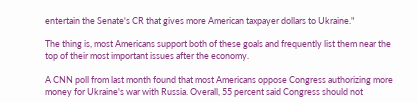entertain the Senate's CR that gives more American taxpayer dollars to Ukraine."

The thing is, most Americans support both of these goals and frequently list them near the top of their most important issues after the economy.

A CNN poll from last month found that most Americans oppose Congress authorizing more money for Ukraine's war with Russia. Overall, 55 percent said Congress should not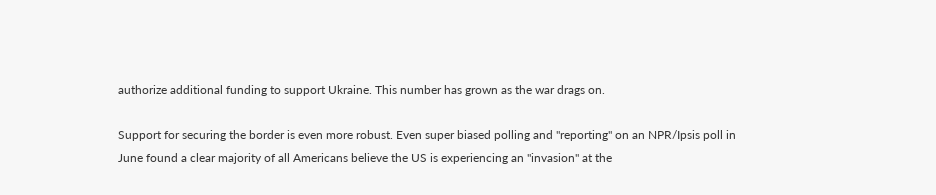authorize additional funding to support Ukraine. This number has grown as the war drags on.

Support for securing the border is even more robust. Even super biased polling and "reporting" on an NPR/Ipsis poll in June found a clear majority of all Americans believe the US is experiencing an "invasion" at the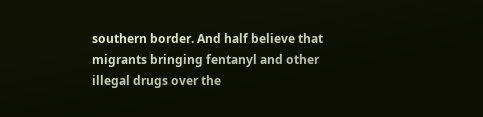southern border. And half believe that migrants bringing fentanyl and other illegal drugs over the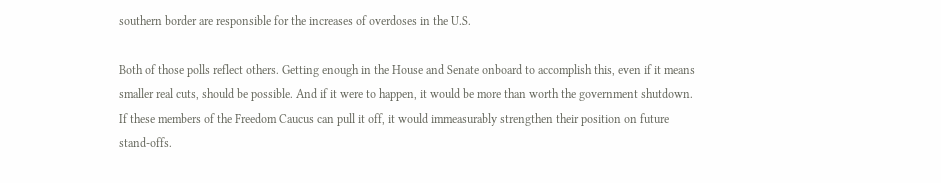southern border are responsible for the increases of overdoses in the U.S.

Both of those polls reflect others. Getting enough in the House and Senate onboard to accomplish this, even if it means smaller real cuts, should be possible. And if it were to happen, it would be more than worth the government shutdown. If these members of the Freedom Caucus can pull it off, it would immeasurably strengthen their position on future stand-offs.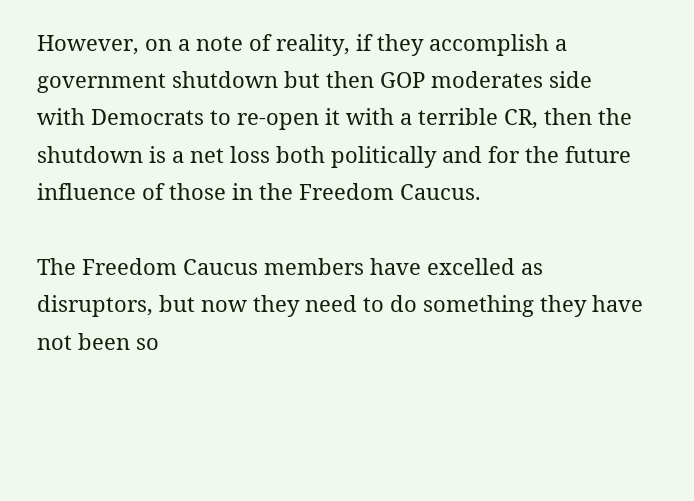However, on a note of reality, if they accomplish a government shutdown but then GOP moderates side with Democrats to re-open it with a terrible CR, then the shutdown is a net loss both politically and for the future influence of those in the Freedom Caucus.

The Freedom Caucus members have excelled as disruptors, but now they need to do something they have not been so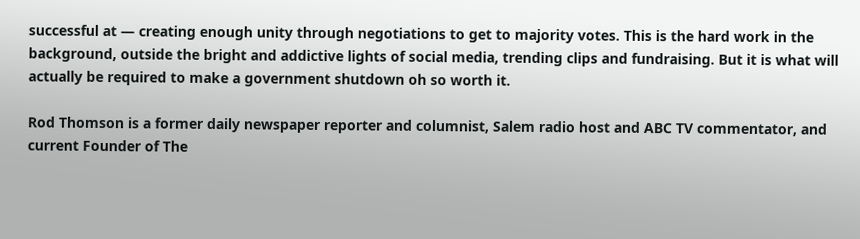successful at — creating enough unity through negotiations to get to majority votes. This is the hard work in the background, outside the bright and addictive lights of social media, trending clips and fundraising. But it is what will actually be required to make a government shutdown oh so worth it.

Rod Thomson is a former daily newspaper reporter and columnist, Salem radio host and ABC TV commentator, and current Founder of The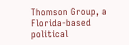Thomson Group, a Florida-based political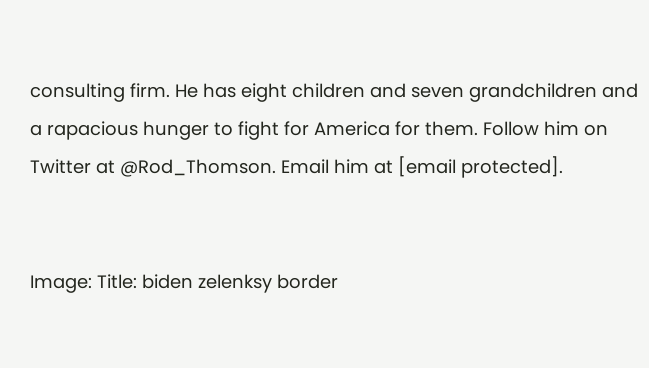consulting firm. He has eight children and seven grandchildren and a rapacious hunger to fight for America for them. Follow him on Twitter at @Rod_Thomson. Email him at [email protected].


Image: Title: biden zelenksy border